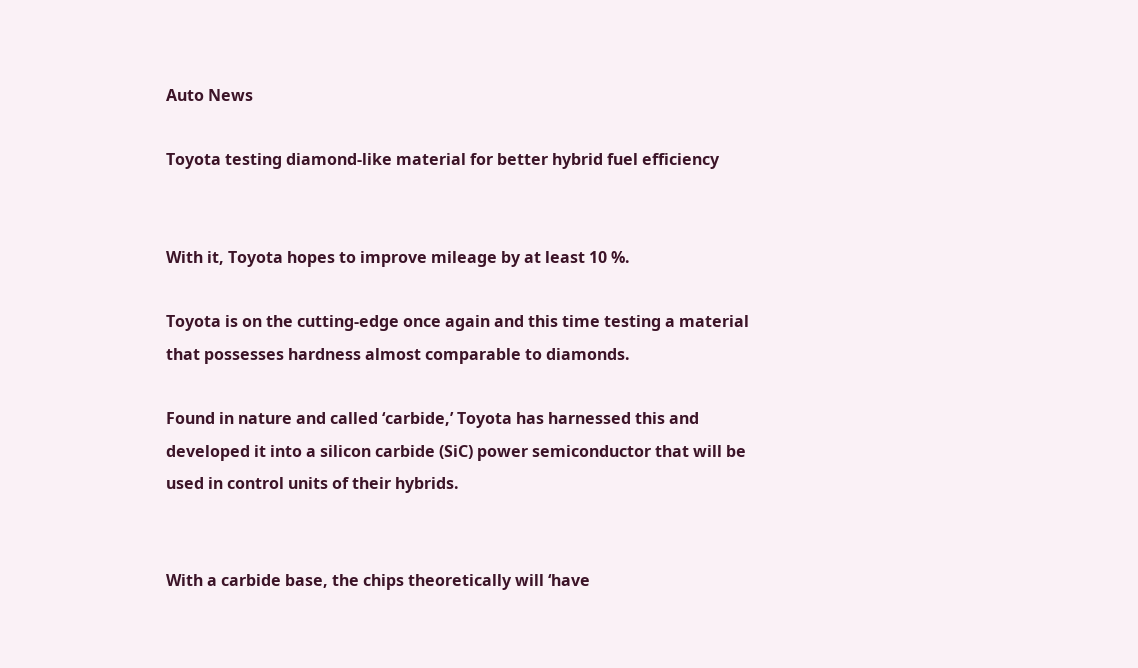Auto News

Toyota testing diamond-like material for better hybrid fuel efficiency


With it, Toyota hopes to improve mileage by at least 10 %.

Toyota is on the cutting-edge once again and this time testing a material that possesses hardness almost comparable to diamonds.

Found in nature and called ‘carbide,’ Toyota has harnessed this and developed it into a silicon carbide (SiC) power semiconductor that will be used in control units of their hybrids.


With a carbide base, the chips theoretically will ‘have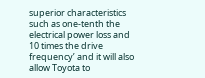superior characteristics such as one-tenth the electrical power loss and 10 times the drive frequency’ and it will also allow Toyota to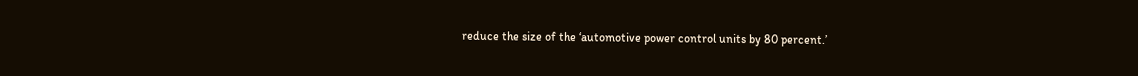reduce the size of the ‘automotive power control units by 80 percent.’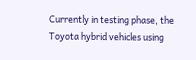Currently in testing phase, the Toyota hybrid vehicles using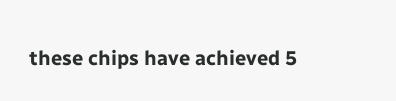these chips have achieved 5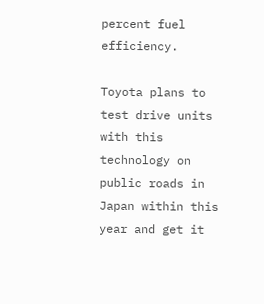percent fuel efficiency.

Toyota plans to test drive units with this technology on public roads in Japan within this year and get it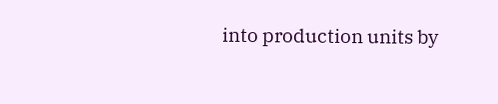into production units by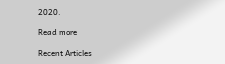2020.

Read more

Recent Articles